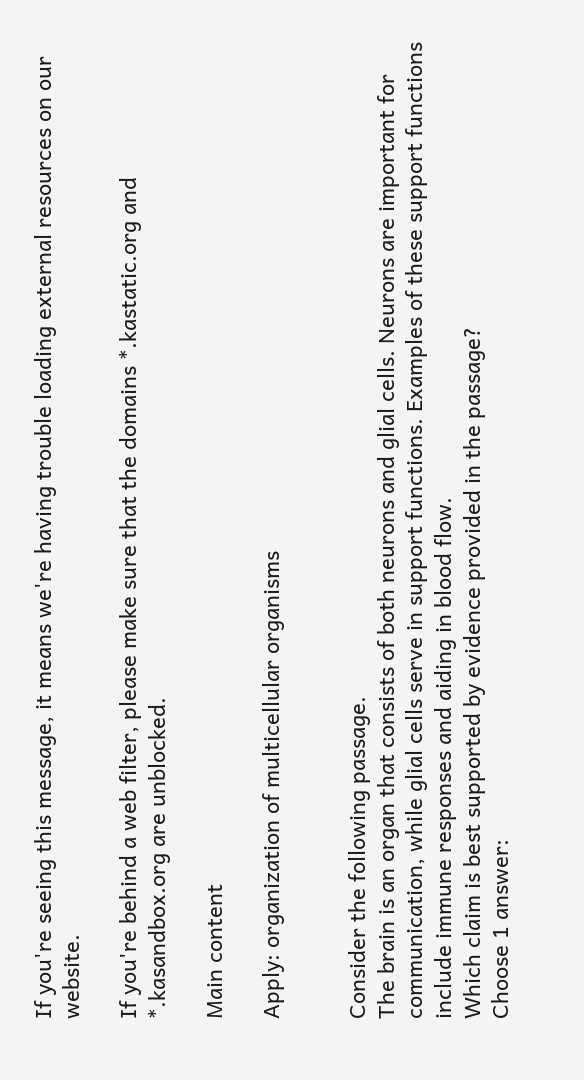If you're seeing this message, it means we're having trouble loading external resources on our website.

If you're behind a web filter, please make sure that the domains *.kastatic.org and *.kasandbox.org are unblocked.

Main content

Apply: organization of multicellular organisms


Consider the following passage.
The brain is an organ that consists of both neurons and glial cells. Neurons are important for communication, while glial cells serve in support functions. Examples of these support functions include immune responses and aiding in blood flow.
Which claim is best supported by evidence provided in the passage?
Choose 1 answer: